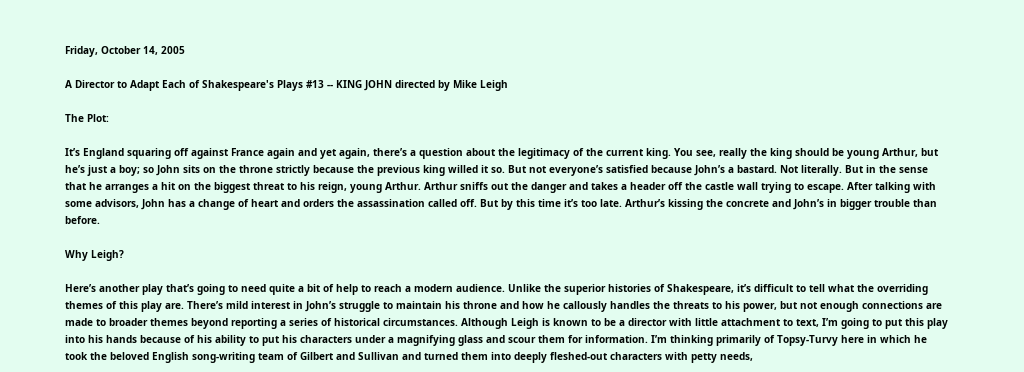Friday, October 14, 2005

A Director to Adapt Each of Shakespeare's Plays #13 -- KING JOHN directed by Mike Leigh

The Plot:

It’s England squaring off against France again and yet again, there’s a question about the legitimacy of the current king. You see, really the king should be young Arthur, but he’s just a boy; so John sits on the throne strictly because the previous king willed it so. But not everyone’s satisfied because John’s a bastard. Not literally. But in the sense that he arranges a hit on the biggest threat to his reign, young Arthur. Arthur sniffs out the danger and takes a header off the castle wall trying to escape. After talking with some advisors, John has a change of heart and orders the assassination called off. But by this time it’s too late. Arthur’s kissing the concrete and John’s in bigger trouble than before.

Why Leigh?

Here’s another play that’s going to need quite a bit of help to reach a modern audience. Unlike the superior histories of Shakespeare, it’s difficult to tell what the overriding themes of this play are. There’s mild interest in John’s struggle to maintain his throne and how he callously handles the threats to his power, but not enough connections are made to broader themes beyond reporting a series of historical circumstances. Although Leigh is known to be a director with little attachment to text, I’m going to put this play into his hands because of his ability to put his characters under a magnifying glass and scour them for information. I’m thinking primarily of Topsy-Turvy here in which he took the beloved English song-writing team of Gilbert and Sullivan and turned them into deeply fleshed-out characters with petty needs,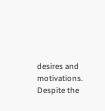desires and motivations. Despite the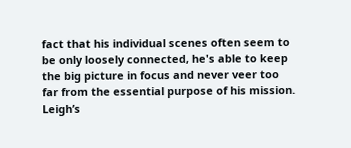fact that his individual scenes often seem to be only loosely connected, he's able to keep the big picture in focus and never veer too far from the essential purpose of his mission. Leigh’s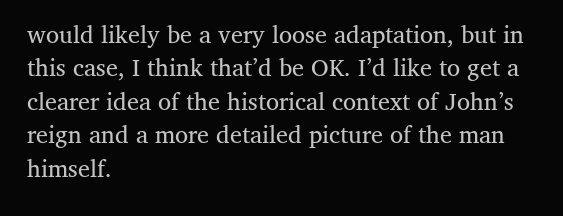would likely be a very loose adaptation, but in this case, I think that’d be OK. I’d like to get a clearer idea of the historical context of John’s reign and a more detailed picture of the man himself.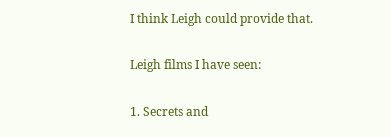I think Leigh could provide that.

Leigh films I have seen:

1. Secrets and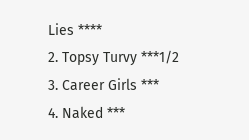Lies ****
2. Topsy Turvy ***1/2
3. Career Girls ***
4. Naked ***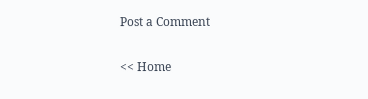Post a Comment

<< Home